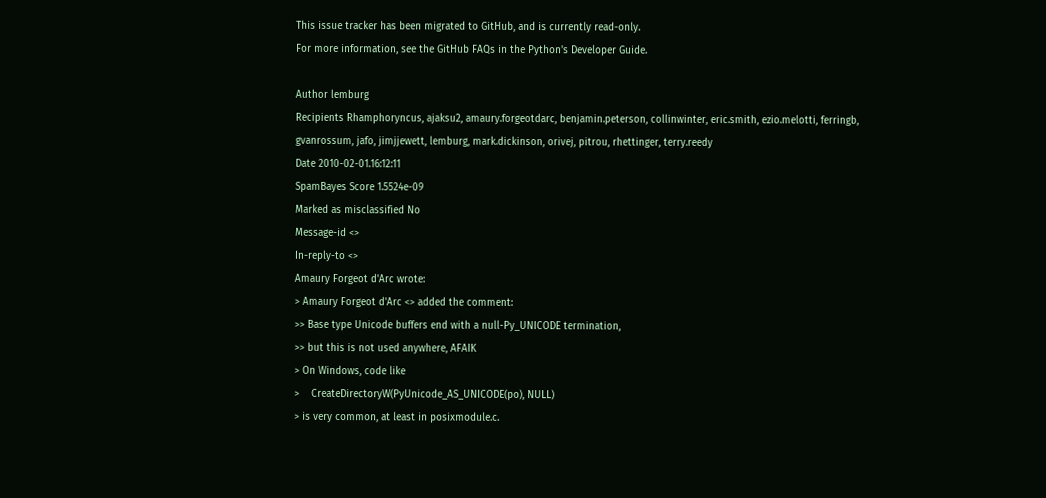This issue tracker has been migrated to GitHub, and is currently read-only.
For more information, see the GitHub FAQs in the Python's Developer Guide.

Author lemburg
Recipients Rhamphoryncus, ajaksu2, amaury.forgeotdarc, benjamin.peterson, collinwinter, eric.smith, ezio.melotti, ferringb, gvanrossum, jafo, jimjjewett, lemburg, mark.dickinson, orivej, pitrou, rhettinger, terry.reedy
Date 2010-02-01.16:12:11
SpamBayes Score 1.5524e-09
Marked as misclassified No
Message-id <>
In-reply-to <>
Amaury Forgeot d'Arc wrote:
> Amaury Forgeot d'Arc <> added the comment:
>> Base type Unicode buffers end with a null-Py_UNICODE termination,
>> but this is not used anywhere, AFAIK
> On Windows, code like
>    CreateDirectoryW(PyUnicode_AS_UNICODE(po), NULL)
> is very common, at least in posixmodule.c.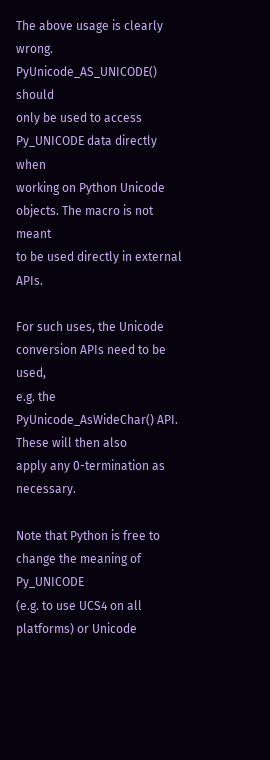The above usage is clearly wrong. PyUnicode_AS_UNICODE() should
only be used to access Py_UNICODE data directly when
working on Python Unicode objects. The macro is not meant
to be used directly in external APIs.

For such uses, the Unicode conversion APIs need to be used,
e.g. the PyUnicode_AsWideChar() API. These will then also
apply any 0-termination as necessary.

Note that Python is free to change the meaning of Py_UNICODE
(e.g. to use UCS4 on all platforms) or Unicode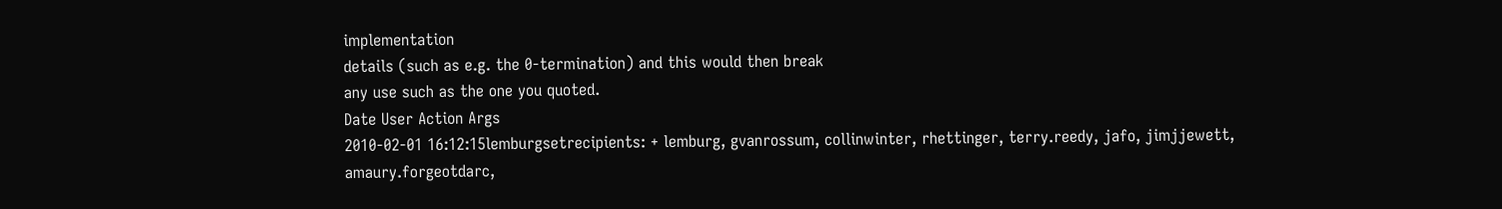implementation
details (such as e.g. the 0-termination) and this would then break
any use such as the one you quoted.
Date User Action Args
2010-02-01 16:12:15lemburgsetrecipients: + lemburg, gvanrossum, collinwinter, rhettinger, terry.reedy, jafo, jimjjewett, amaury.forgeotdarc,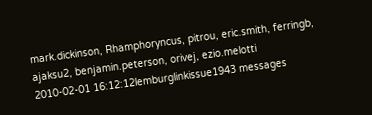mark.dickinson, Rhamphoryncus, pitrou, eric.smith, ferringb, ajaksu2, benjamin.peterson, orivej, ezio.melotti
2010-02-01 16:12:12lemburglinkissue1943 messages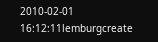2010-02-01 16:12:11lemburgcreate